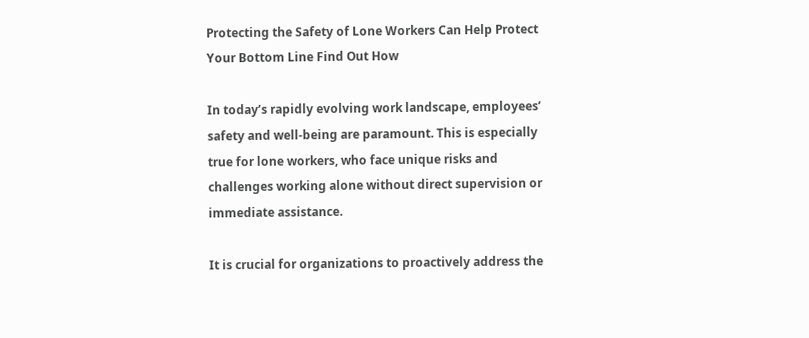Protecting the Safety of Lone Workers Can Help Protect Your Bottom Line Find Out How

In today’s rapidly evolving work landscape, employees’ safety and well-being are paramount. This is especially true for lone workers, who face unique risks and challenges working alone without direct supervision or immediate assistance.

It is crucial for organizations to proactively address the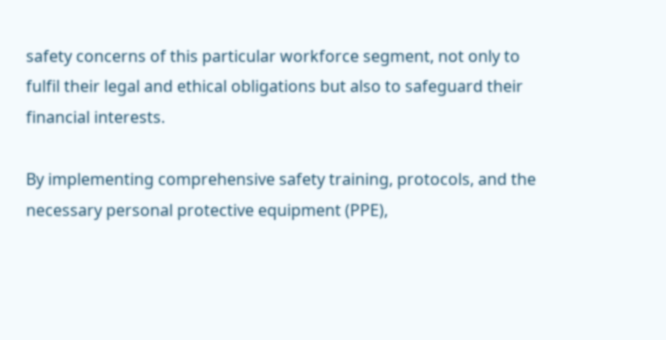safety concerns of this particular workforce segment, not only to fulfil their legal and ethical obligations but also to safeguard their financial interests.

By implementing comprehensive safety training, protocols, and the necessary personal protective equipment (PPE),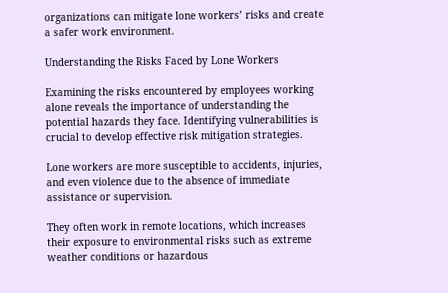organizations can mitigate lone workers’ risks and create a safer work environment.

Understanding the Risks Faced by Lone Workers

Examining the risks encountered by employees working alone reveals the importance of understanding the potential hazards they face. Identifying vulnerabilities is crucial to develop effective risk mitigation strategies.

Lone workers are more susceptible to accidents, injuries, and even violence due to the absence of immediate assistance or supervision.

They often work in remote locations, which increases their exposure to environmental risks such as extreme weather conditions or hazardous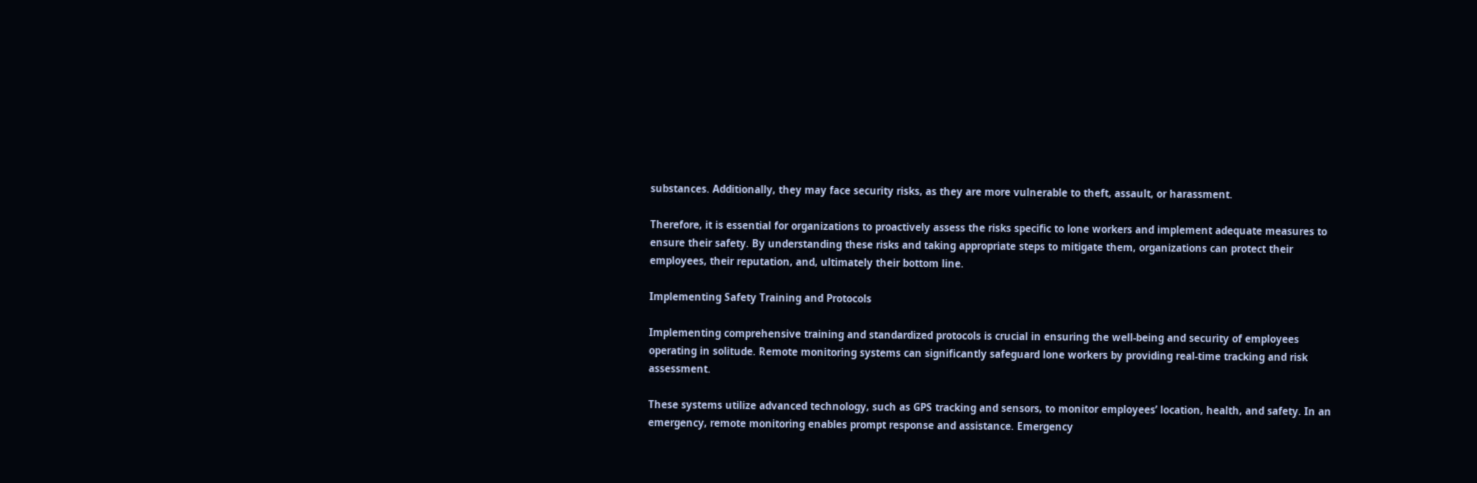substances. Additionally, they may face security risks, as they are more vulnerable to theft, assault, or harassment.

Therefore, it is essential for organizations to proactively assess the risks specific to lone workers and implement adequate measures to ensure their safety. By understanding these risks and taking appropriate steps to mitigate them, organizations can protect their employees, their reputation, and, ultimately their bottom line.

Implementing Safety Training and Protocols

Implementing comprehensive training and standardized protocols is crucial in ensuring the well-being and security of employees operating in solitude. Remote monitoring systems can significantly safeguard lone workers by providing real-time tracking and risk assessment.

These systems utilize advanced technology, such as GPS tracking and sensors, to monitor employees’ location, health, and safety. In an emergency, remote monitoring enables prompt response and assistance. Emergency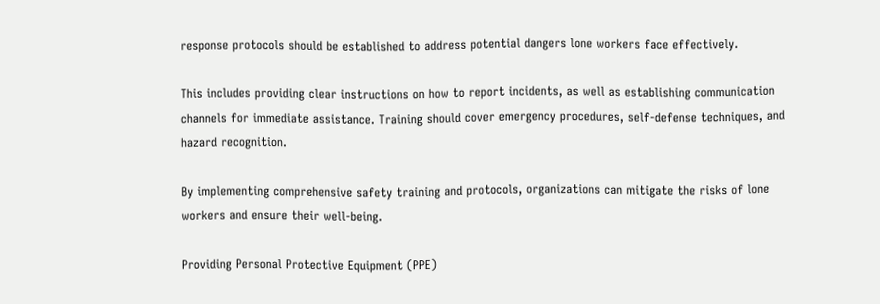response protocols should be established to address potential dangers lone workers face effectively.

This includes providing clear instructions on how to report incidents, as well as establishing communication channels for immediate assistance. Training should cover emergency procedures, self-defense techniques, and hazard recognition.

By implementing comprehensive safety training and protocols, organizations can mitigate the risks of lone workers and ensure their well-being.

Providing Personal Protective Equipment (PPE)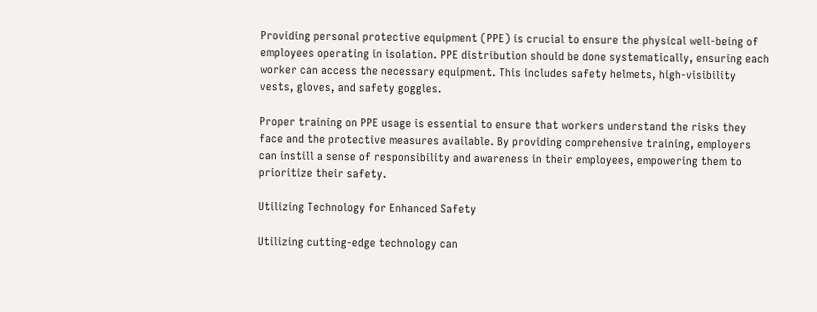Providing personal protective equipment (PPE) is crucial to ensure the physical well-being of employees operating in isolation. PPE distribution should be done systematically, ensuring each worker can access the necessary equipment. This includes safety helmets, high-visibility vests, gloves, and safety goggles.

Proper training on PPE usage is essential to ensure that workers understand the risks they face and the protective measures available. By providing comprehensive training, employers can instill a sense of responsibility and awareness in their employees, empowering them to prioritize their safety.

Utilizing Technology for Enhanced Safety

Utilizing cutting-edge technology can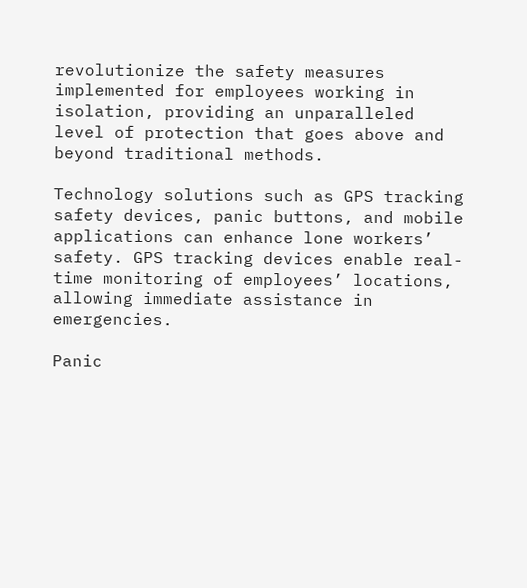revolutionize the safety measures implemented for employees working in isolation, providing an unparalleled level of protection that goes above and beyond traditional methods.

Technology solutions such as GPS tracking safety devices, panic buttons, and mobile applications can enhance lone workers’ safety. GPS tracking devices enable real-time monitoring of employees’ locations, allowing immediate assistance in emergencies.

Panic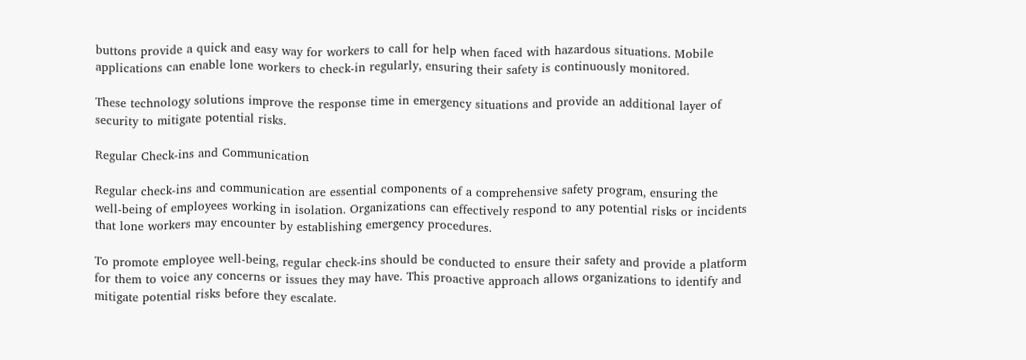buttons provide a quick and easy way for workers to call for help when faced with hazardous situations. Mobile applications can enable lone workers to check-in regularly, ensuring their safety is continuously monitored.

These technology solutions improve the response time in emergency situations and provide an additional layer of security to mitigate potential risks.

Regular Check-ins and Communication

Regular check-ins and communication are essential components of a comprehensive safety program, ensuring the well-being of employees working in isolation. Organizations can effectively respond to any potential risks or incidents that lone workers may encounter by establishing emergency procedures.

To promote employee well-being, regular check-ins should be conducted to ensure their safety and provide a platform for them to voice any concerns or issues they may have. This proactive approach allows organizations to identify and mitigate potential risks before they escalate.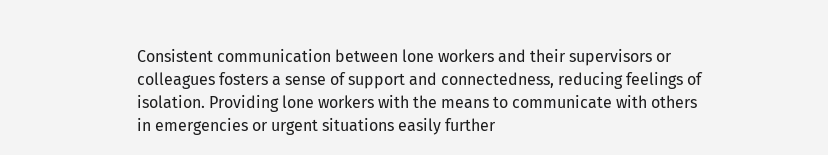Consistent communication between lone workers and their supervisors or colleagues fosters a sense of support and connectedness, reducing feelings of isolation. Providing lone workers with the means to communicate with others in emergencies or urgent situations easily further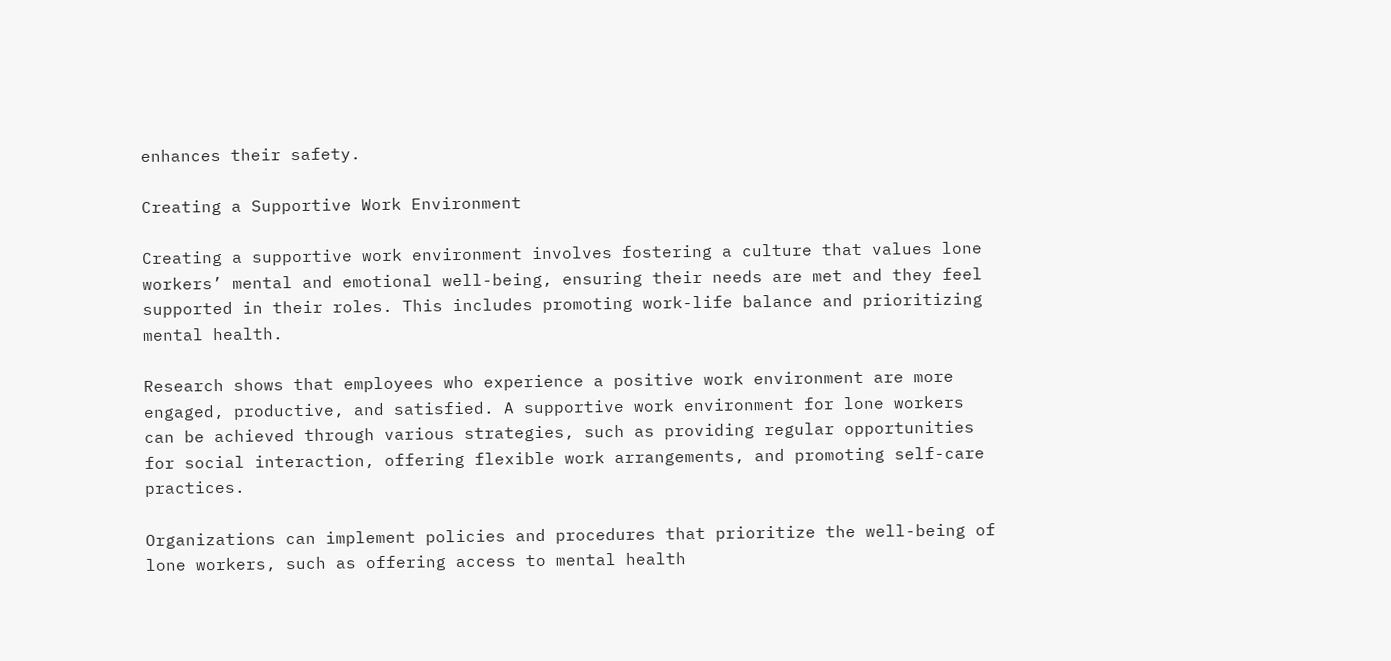enhances their safety.

Creating a Supportive Work Environment

Creating a supportive work environment involves fostering a culture that values lone workers’ mental and emotional well-being, ensuring their needs are met and they feel supported in their roles. This includes promoting work-life balance and prioritizing mental health.

Research shows that employees who experience a positive work environment are more engaged, productive, and satisfied. A supportive work environment for lone workers can be achieved through various strategies, such as providing regular opportunities for social interaction, offering flexible work arrangements, and promoting self-care practices.

Organizations can implement policies and procedures that prioritize the well-being of lone workers, such as offering access to mental health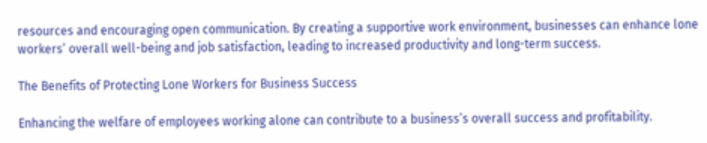resources and encouraging open communication. By creating a supportive work environment, businesses can enhance lone workers’ overall well-being and job satisfaction, leading to increased productivity and long-term success.

The Benefits of Protecting Lone Workers for Business Success

Enhancing the welfare of employees working alone can contribute to a business’s overall success and profitability.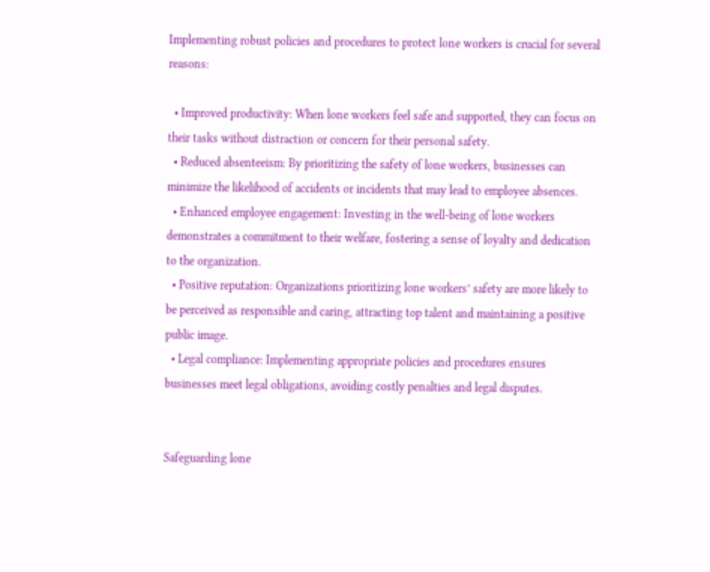Implementing robust policies and procedures to protect lone workers is crucial for several reasons:

  • Improved productivity: When lone workers feel safe and supported, they can focus on their tasks without distraction or concern for their personal safety.
  • Reduced absenteeism: By prioritizing the safety of lone workers, businesses can minimize the likelihood of accidents or incidents that may lead to employee absences.
  • Enhanced employee engagement: Investing in the well-being of lone workers demonstrates a commitment to their welfare, fostering a sense of loyalty and dedication to the organization.
  • Positive reputation: Organizations prioritizing lone workers’ safety are more likely to be perceived as responsible and caring, attracting top talent and maintaining a positive public image.
  • Legal compliance: Implementing appropriate policies and procedures ensures businesses meet legal obligations, avoiding costly penalties and legal disputes.


Safeguarding lone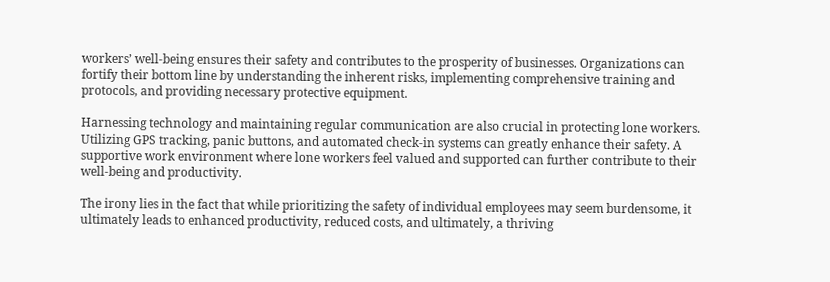workers’ well-being ensures their safety and contributes to the prosperity of businesses. Organizations can fortify their bottom line by understanding the inherent risks, implementing comprehensive training and protocols, and providing necessary protective equipment.

Harnessing technology and maintaining regular communication are also crucial in protecting lone workers. Utilizing GPS tracking, panic buttons, and automated check-in systems can greatly enhance their safety. A supportive work environment where lone workers feel valued and supported can further contribute to their well-being and productivity.

The irony lies in the fact that while prioritizing the safety of individual employees may seem burdensome, it ultimately leads to enhanced productivity, reduced costs, and ultimately, a thriving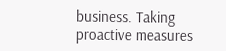business. Taking proactive measures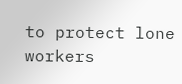to protect lone workers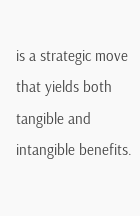is a strategic move that yields both tangible and intangible benefits.